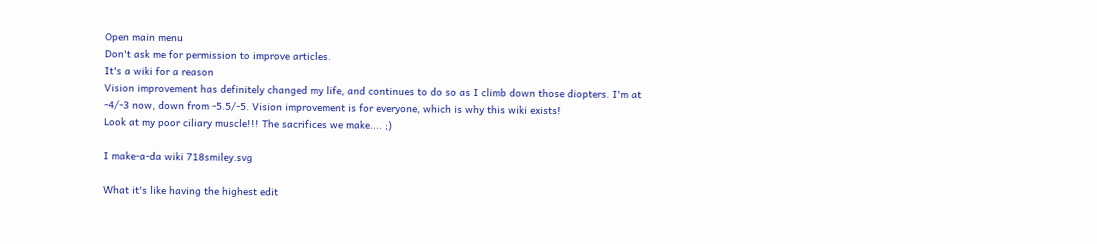Open main menu
Don't ask me for permission to improve articles.
It's a wiki for a reason
Vision improvement has definitely changed my life, and continues to do so as I climb down those diopters. I'm at -4/-3 now, down from -5.5/-5. Vision improvement is for everyone, which is why this wiki exists!
Look at my poor ciliary muscle!!! The sacrifices we make.... ;)

I make-a-da wiki 718smiley.svg

What it's like having the highest edit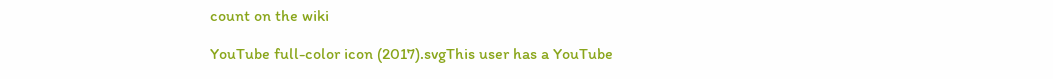count on the wiki

YouTube full-color icon (2017).svgThis user has a YouTube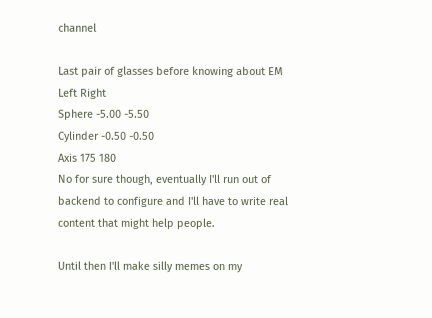channel

Last pair of glasses before knowing about EM
Left Right
Sphere -5.00 -5.50
Cylinder -0.50 -0.50
Axis 175 180
No for sure though, eventually I'll run out of backend to configure and I'll have to write real content that might help people.

Until then I'll make silly memes on my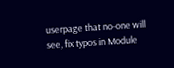userpage that no-one will see, fix typos in Module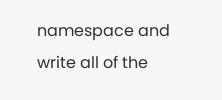namespace and write all of the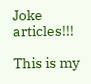Joke articles!!!

This is my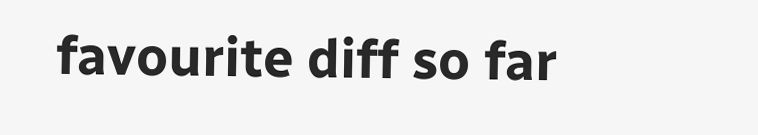favourite diff so far